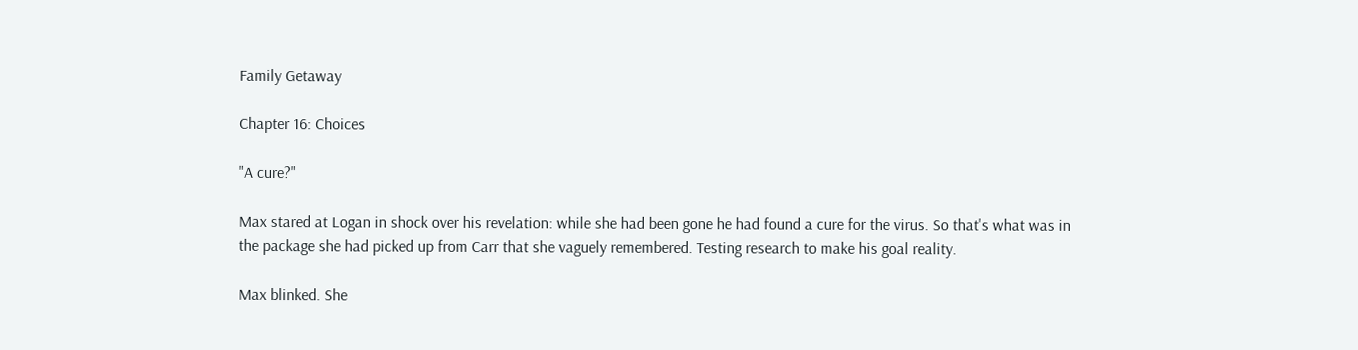Family Getaway

Chapter 16: Choices

"A cure?"

Max stared at Logan in shock over his revelation: while she had been gone he had found a cure for the virus. So that's what was in the package she had picked up from Carr that she vaguely remembered. Testing research to make his goal reality.

Max blinked. She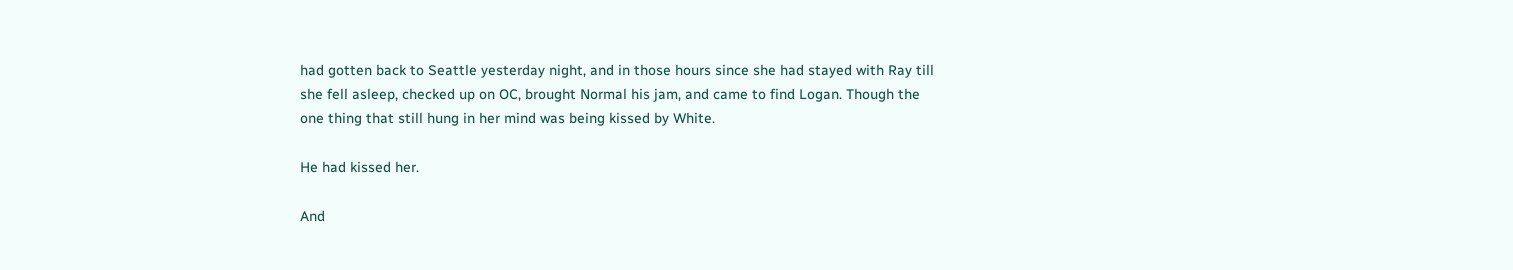had gotten back to Seattle yesterday night, and in those hours since she had stayed with Ray till she fell asleep, checked up on OC, brought Normal his jam, and came to find Logan. Though the one thing that still hung in her mind was being kissed by White.

He had kissed her.

And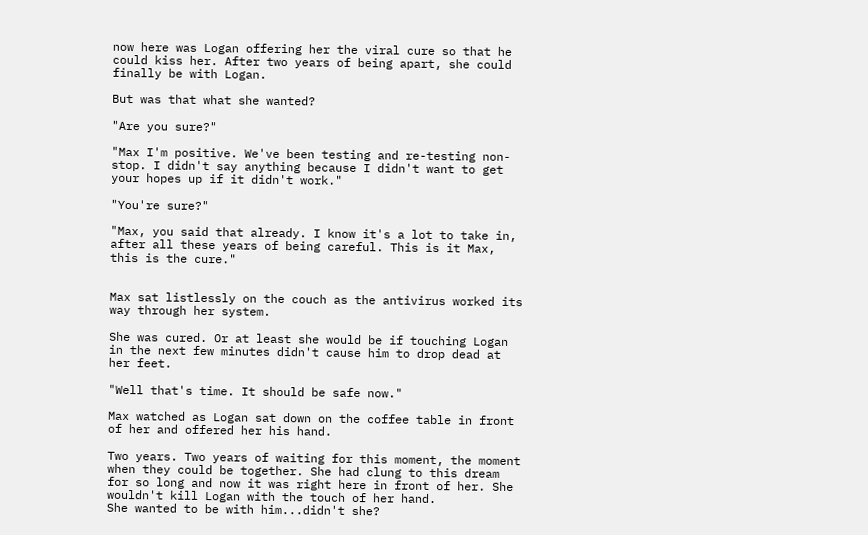now here was Logan offering her the viral cure so that he could kiss her. After two years of being apart, she could finally be with Logan.

But was that what she wanted?

"Are you sure?"

"Max I'm positive. We've been testing and re-testing non-stop. I didn't say anything because I didn't want to get your hopes up if it didn't work."

"You're sure?"

"Max, you said that already. I know it's a lot to take in, after all these years of being careful. This is it Max, this is the cure."


Max sat listlessly on the couch as the antivirus worked its way through her system.

She was cured. Or at least she would be if touching Logan in the next few minutes didn't cause him to drop dead at her feet.

"Well that's time. It should be safe now."

Max watched as Logan sat down on the coffee table in front of her and offered her his hand.

Two years. Two years of waiting for this moment, the moment when they could be together. She had clung to this dream for so long and now it was right here in front of her. She wouldn't kill Logan with the touch of her hand.
She wanted to be with him...didn't she?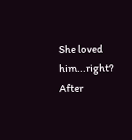She loved him...right? After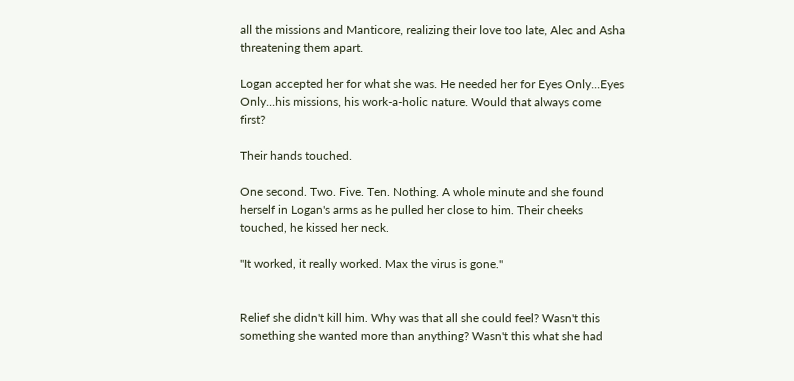all the missions and Manticore, realizing their love too late, Alec and Asha threatening them apart.

Logan accepted her for what she was. He needed her for Eyes Only...Eyes Only...his missions, his work-a-holic nature. Would that always come first?

Their hands touched.

One second. Two. Five. Ten. Nothing. A whole minute and she found herself in Logan's arms as he pulled her close to him. Their cheeks touched, he kissed her neck.

"It worked, it really worked. Max the virus is gone."


Relief she didn't kill him. Why was that all she could feel? Wasn't this something she wanted more than anything? Wasn't this what she had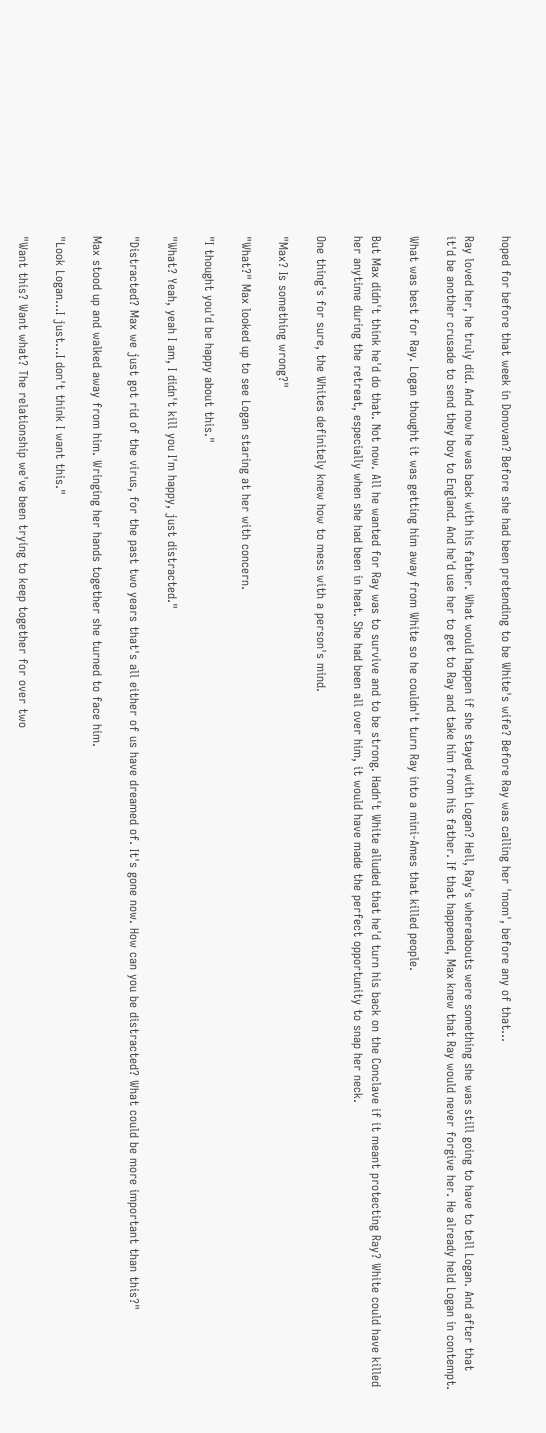hoped for before that week in Donovan? Before she had been pretending to be White's wife? Before Ray was calling her 'mom', before any of that...

Ray loved her, he truly did. And now he was back with his father. What would happen if she stayed with Logan? Hell, Ray's whereabouts were something she was still going to have to tell Logan. And after that it'd be another crusade to send they boy to England. And he'd use her to get to Ray and take him from his father. If that happened, Max knew that Ray would never forgive her. He already held Logan in contempt.

What was best for Ray. Logan thought it was getting him away from White so he couldn't turn Ray into a mini-Ames that killed people.

But Max didn't think he'd do that. Not now. All he wanted for Ray was to survive and to be strong. Hadn't White alluded that he'd turn his back on the Conclave if it meant protecting Ray? White could have killed her anytime during the retreat, especially when she had been in heat. She had been all over him, it would have made the perfect opportunity to snap her neck.

One thing's for sure, the Whites definitely knew how to mess with a person's mind.

"Max? Is something wrong?"

"What?" Max looked up to see Logan staring at her with concern.

"I thought you'd be happy about this."

"What? Yeah, yeah I am, I didn't kill you I'm happy, just distracted."

"Distracted? Max we just got rid of the virus, for the past two years that's all either of us have dreamed of. It's gone now. How can you be distracted? What could be more important than this?"

Max stood up and walked away from him. Wringing her hands together she turned to face him.

"Look Logan...I just...I don't think I want this."

"Want this? Want what? The relationship we've been trying to keep together for over two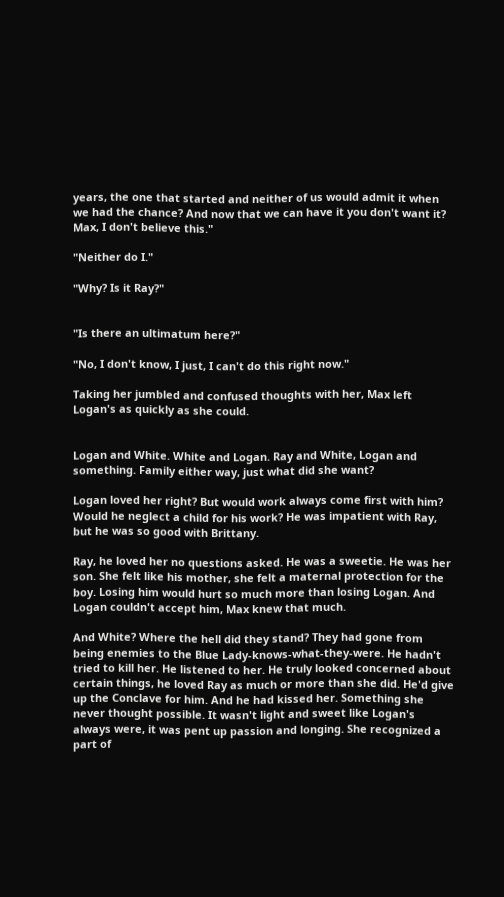years, the one that started and neither of us would admit it when we had the chance? And now that we can have it you don't want it? Max, I don't believe this."

"Neither do I."

"Why? Is it Ray?"


"Is there an ultimatum here?"

"No, I don't know, I just, I can't do this right now."

Taking her jumbled and confused thoughts with her, Max left Logan's as quickly as she could.


Logan and White. White and Logan. Ray and White, Logan and something. Family either way, just what did she want?

Logan loved her right? But would work always come first with him? Would he neglect a child for his work? He was impatient with Ray, but he was so good with Brittany.

Ray, he loved her no questions asked. He was a sweetie. He was her son. She felt like his mother, she felt a maternal protection for the boy. Losing him would hurt so much more than losing Logan. And Logan couldn't accept him, Max knew that much.

And White? Where the hell did they stand? They had gone from being enemies to the Blue Lady-knows-what-they-were. He hadn't tried to kill her. He listened to her. He truly looked concerned about certain things, he loved Ray as much or more than she did. He'd give up the Conclave for him. And he had kissed her. Something she never thought possible. It wasn't light and sweet like Logan's always were, it was pent up passion and longing. She recognized a part of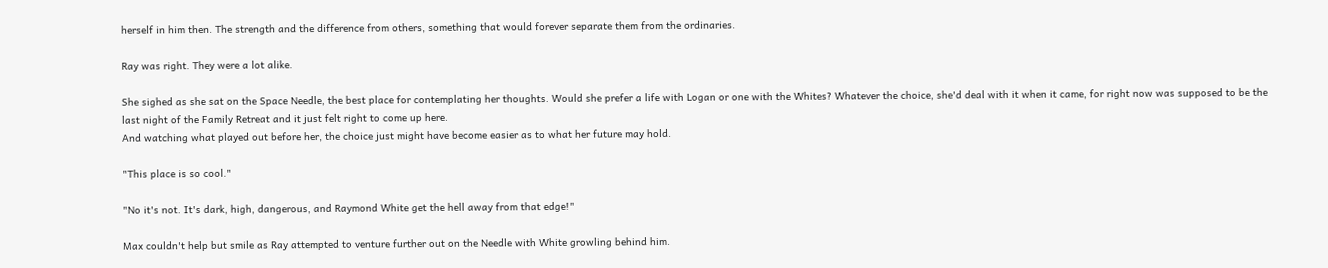herself in him then. The strength and the difference from others, something that would forever separate them from the ordinaries.

Ray was right. They were a lot alike.

She sighed as she sat on the Space Needle, the best place for contemplating her thoughts. Would she prefer a life with Logan or one with the Whites? Whatever the choice, she'd deal with it when it came, for right now was supposed to be the last night of the Family Retreat and it just felt right to come up here.
And watching what played out before her, the choice just might have become easier as to what her future may hold.

"This place is so cool."

"No it's not. It's dark, high, dangerous, and Raymond White get the hell away from that edge!"

Max couldn't help but smile as Ray attempted to venture further out on the Needle with White growling behind him.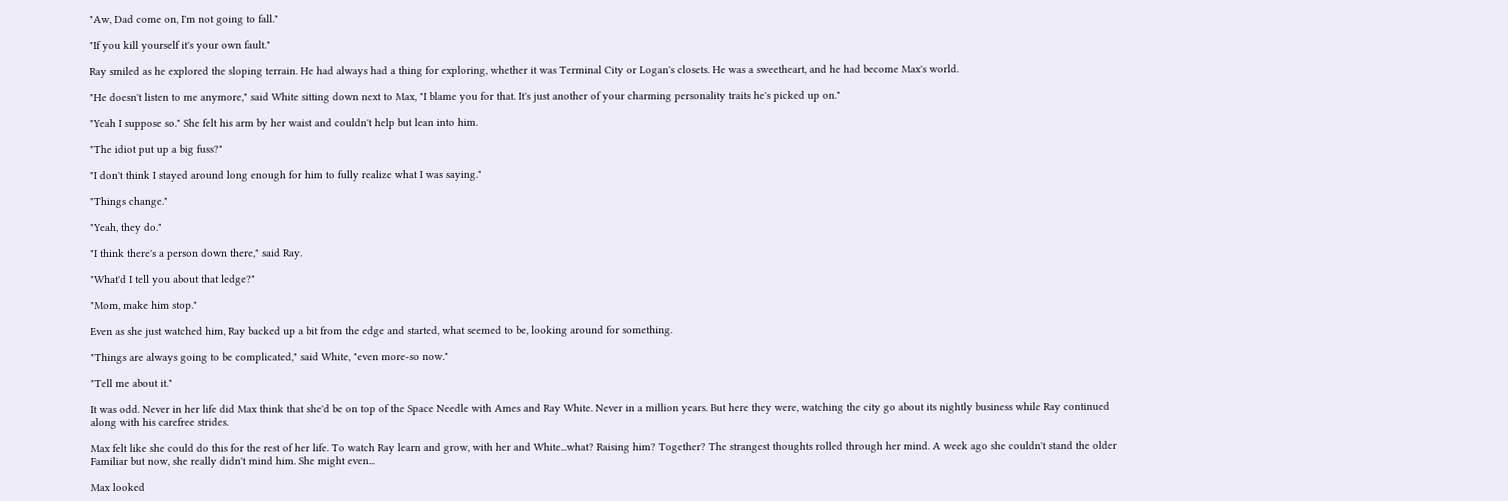"Aw, Dad come on, I'm not going to fall."

"If you kill yourself it's your own fault."

Ray smiled as he explored the sloping terrain. He had always had a thing for exploring, whether it was Terminal City or Logan's closets. He was a sweetheart, and he had become Max's world.

"He doesn't listen to me anymore," said White sitting down next to Max, "I blame you for that. It's just another of your charming personality traits he's picked up on."

"Yeah I suppose so." She felt his arm by her waist and couldn't help but lean into him.

"The idiot put up a big fuss?"

"I don't think I stayed around long enough for him to fully realize what I was saying."

"Things change."

"Yeah, they do."

"I think there's a person down there," said Ray.

"What'd I tell you about that ledge?"

"Mom, make him stop."

Even as she just watched him, Ray backed up a bit from the edge and started, what seemed to be, looking around for something.

"Things are always going to be complicated," said White, "even more-so now."

"Tell me about it."

It was odd. Never in her life did Max think that she'd be on top of the Space Needle with Ames and Ray White. Never in a million years. But here they were, watching the city go about its nightly business while Ray continued along with his carefree strides.

Max felt like she could do this for the rest of her life. To watch Ray learn and grow, with her and White...what? Raising him? Together? The strangest thoughts rolled through her mind. A week ago she couldn't stand the older Familiar but now, she really didn't mind him. She might even...

Max looked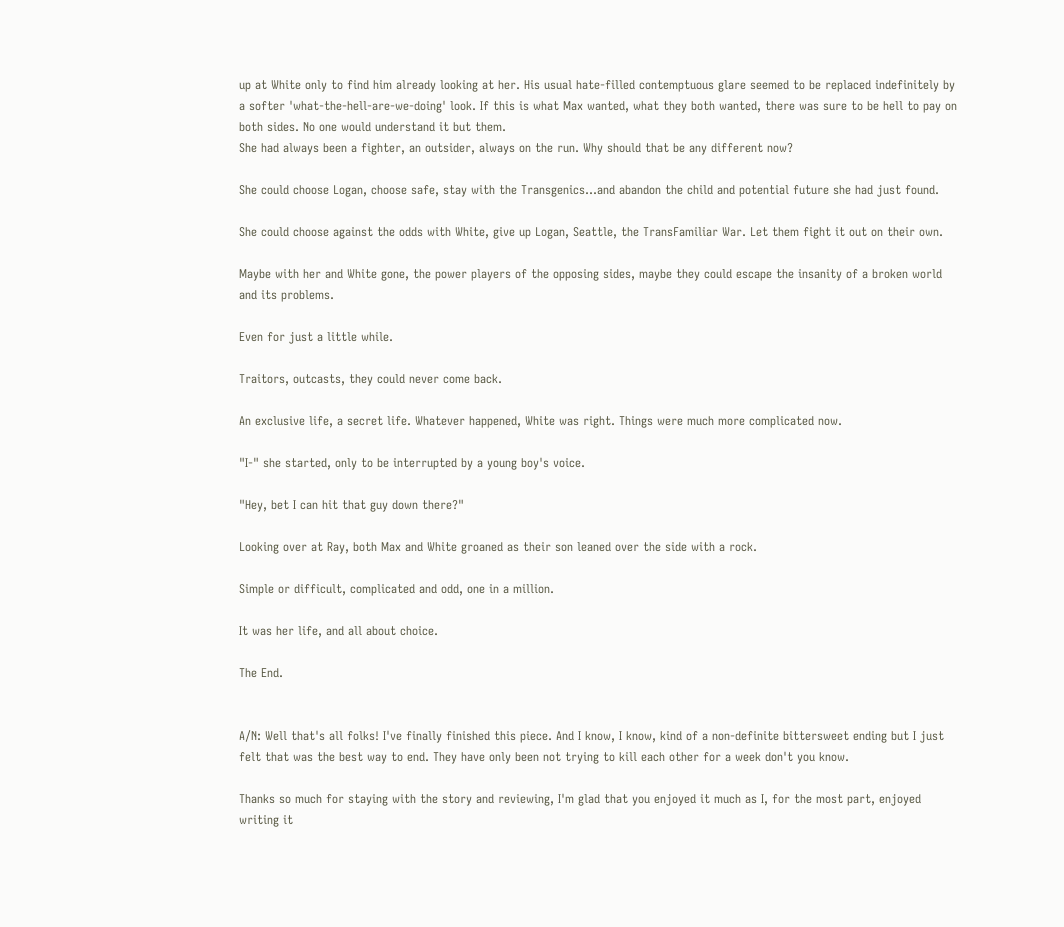up at White only to find him already looking at her. His usual hate-filled contemptuous glare seemed to be replaced indefinitely by a softer 'what-the-hell-are-we-doing' look. If this is what Max wanted, what they both wanted, there was sure to be hell to pay on both sides. No one would understand it but them.
She had always been a fighter, an outsider, always on the run. Why should that be any different now?

She could choose Logan, choose safe, stay with the Transgenics...and abandon the child and potential future she had just found.

She could choose against the odds with White, give up Logan, Seattle, the TransFamiliar War. Let them fight it out on their own.

Maybe with her and White gone, the power players of the opposing sides, maybe they could escape the insanity of a broken world and its problems.

Even for just a little while.

Traitors, outcasts, they could never come back.

An exclusive life, a secret life. Whatever happened, White was right. Things were much more complicated now.

"I-" she started, only to be interrupted by a young boy's voice.

"Hey, bet I can hit that guy down there?"

Looking over at Ray, both Max and White groaned as their son leaned over the side with a rock.

Simple or difficult, complicated and odd, one in a million.

It was her life, and all about choice.

The End.


A/N: Well that's all folks! I've finally finished this piece. And I know, I know, kind of a non-definite bittersweet ending but I just felt that was the best way to end. They have only been not trying to kill each other for a week don't you know.

Thanks so much for staying with the story and reviewing, I'm glad that you enjoyed it much as I, for the most part, enjoyed writing it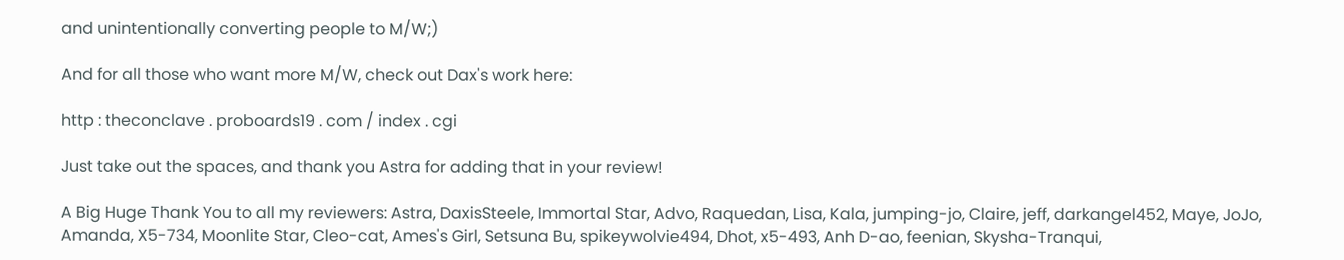and unintentionally converting people to M/W;)

And for all those who want more M/W, check out Dax's work here:

http : theconclave . proboards19 . com / index . cgi

Just take out the spaces, and thank you Astra for adding that in your review!

A Big Huge Thank You to all my reviewers: Astra, DaxisSteele, Immortal Star, Advo, Raquedan, Lisa, Kala, jumping-jo, Claire, jeff, darkangel452, Maye, JoJo, Amanda, X5-734, Moonlite Star, Cleo-cat, Ames's Girl, Setsuna Bu, spikeywolvie494, Dhot, x5-493, Anh D-ao, feenian, Skysha-Tranqui,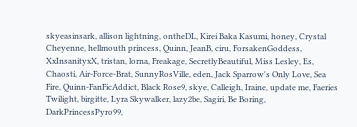skyeasinsark, allison lightning, ontheDL, Kirei Baka Kasumi, honey, Crystal Cheyenne, hellmouth princess, Quinn, JeanB, ciru, ForsakenGoddess, XxInsanityxX, tristan, lorna, Freakage, SecretlyBeautiful, Miss Lesley, Es, Chaosti, Air-Force-Brat, SunnyRosVille, eden, Jack Sparrow's Only Love, Sea Fire, Quinn-FanFicAddict, Black Rose9, skye, Calleigh, Iraine, update me, Faeries Twilight, birgitte, Lyra Skywalker, lazy2be, Sagiri, Be Boring, DarkPrincessPyro99,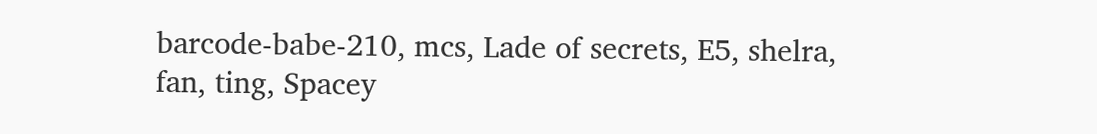barcode-babe-210, mcs, Lade of secrets, E5, shelra, fan, ting, Spacey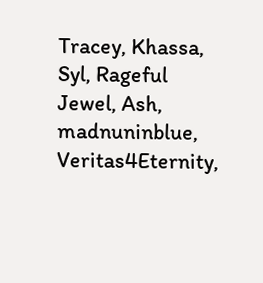Tracey, Khassa, Syl, Rageful Jewel, Ash, madnuninblue, Veritas4Eternity,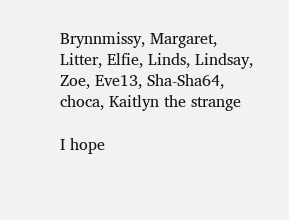Brynnmissy, Margaret, Litter, Elfie, Linds, Lindsay, Zoe, Eve13, Sha-Sha64, choca, Kaitlyn the strange

I hope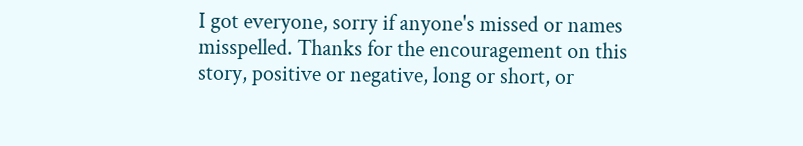I got everyone, sorry if anyone's missed or names misspelled. Thanks for the encouragement on this story, positive or negative, long or short, or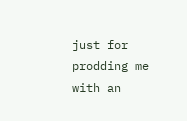just for prodding me with an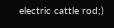electric cattle rod;)